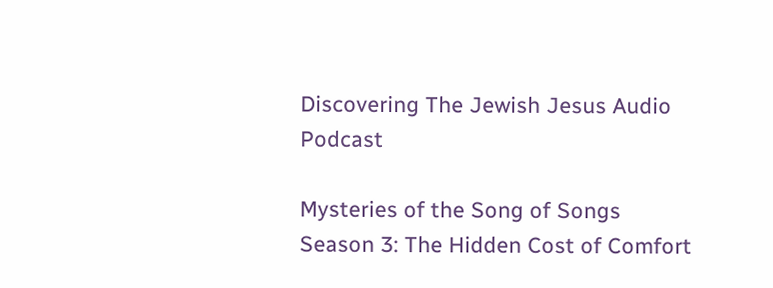Discovering The Jewish Jesus Audio Podcast

Mysteries of the Song of Songs Season 3: The Hidden Cost of Comfort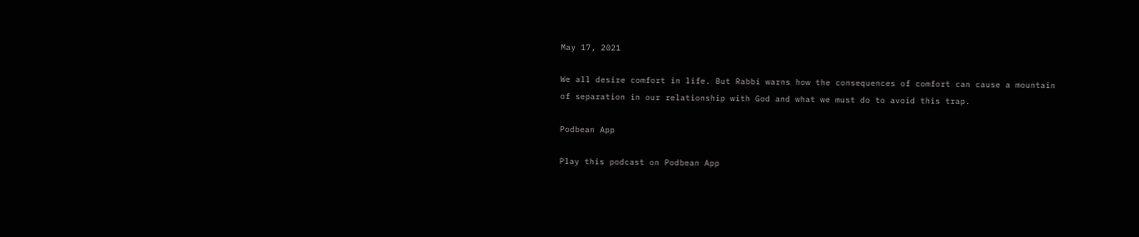May 17, 2021

We all desire comfort in life. But Rabbi warns how the consequences of comfort can cause a mountain of separation in our relationship with God and what we must do to avoid this trap.

Podbean App

Play this podcast on Podbean App